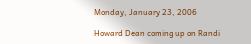Monday, January 23, 2006

Howard Dean coming up on Randi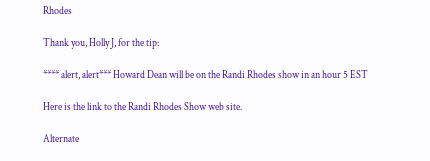Rhodes

Thank you, Holly J, for the tip:

**** alert, alert*** Howard Dean will be on the Randi Rhodes show in an hour 5 EST

Here is the link to the Randi Rhodes Show web site.

Alternate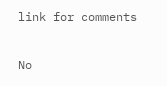link for comments

No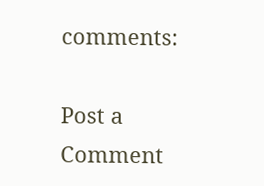comments:

Post a Comment